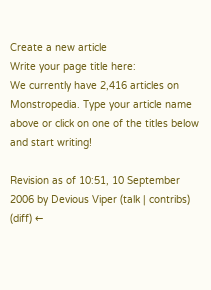Create a new article
Write your page title here:
We currently have 2,416 articles on Monstropedia. Type your article name above or click on one of the titles below and start writing!

Revision as of 10:51, 10 September 2006 by Devious Viper (talk | contribs)
(diff) ←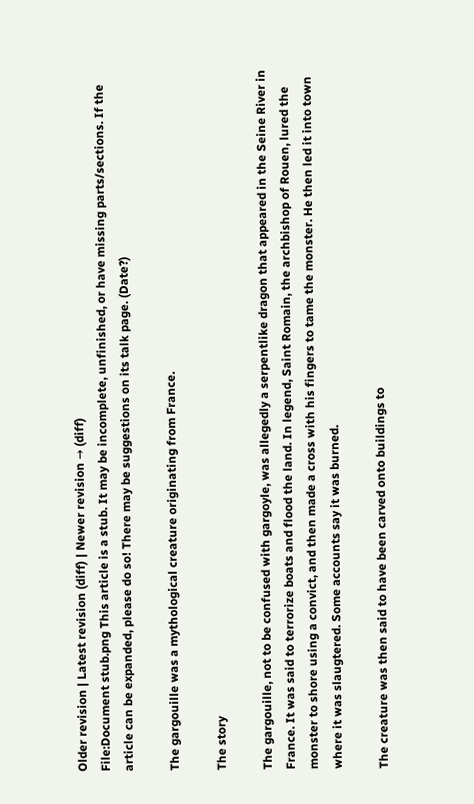Older revision | Latest revision (diff) | Newer revision → (diff)
File:Document stub.png This article is a stub. It may be incomplete, unfinished, or have missing parts/sections. If the article can be expanded, please do so! There may be suggestions on its talk page. (Date?)

The gargouille was a mythological creature originating from France.

The story

The gargouille, not to be confused with gargoyle, was allegedly a serpentlike dragon that appeared in the Seine River in France. It was said to terrorize boats and flood the land. In legend, Saint Romain, the archbishop of Rouen, lured the monster to shore using a convict, and then made a cross with his fingers to tame the monster. He then led it into town where it was slaugtered. Some accounts say it was burned.

The creature was then said to have been carved onto buildings to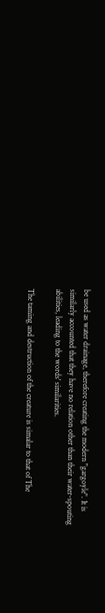be used as water drainage, therefore creating the modern "gargoyle". It is similarly accounted that they have no relation other than their water-spouting abilities, leading to the words' similarities.

The taming and destruction of the creature is simalar to that of The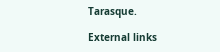Tarasque.

External links